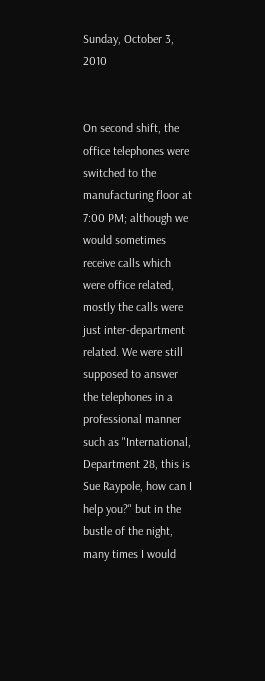Sunday, October 3, 2010


On second shift, the office telephones were switched to the manufacturing floor at 7:00 PM; although we would sometimes receive calls which were office related, mostly the calls were just inter-department related. We were still supposed to answer the telephones in a professional manner such as "International, Department 28, this is Sue Raypole, how can I help you?" but in the bustle of the night, many times I would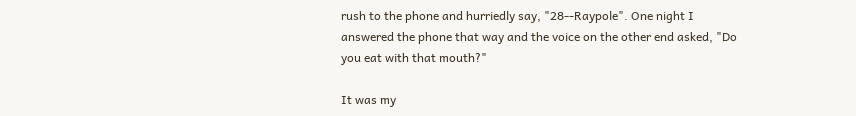rush to the phone and hurriedly say, "28--Raypole". One night I answered the phone that way and the voice on the other end asked, "Do you eat with that mouth?"

It was my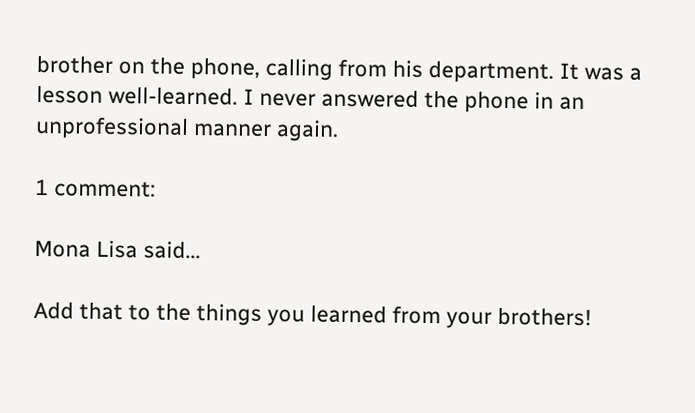brother on the phone, calling from his department. It was a lesson well-learned. I never answered the phone in an unprofessional manner again.

1 comment:

Mona Lisa said...

Add that to the things you learned from your brothers!